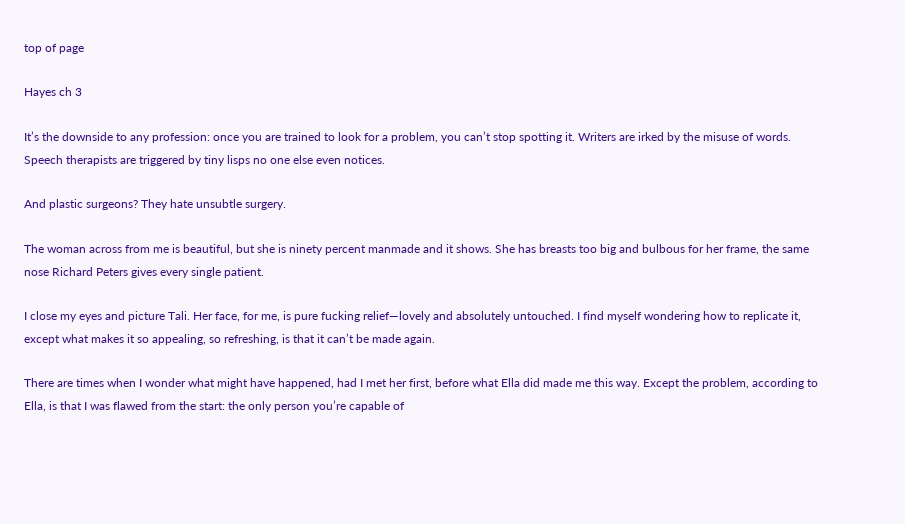top of page

Hayes ch 3

It’s the downside to any profession: once you are trained to look for a problem, you can’t stop spotting it. Writers are irked by the misuse of words. Speech therapists are triggered by tiny lisps no one else even notices.

And plastic surgeons? They hate unsubtle surgery.

The woman across from me is beautiful, but she is ninety percent manmade and it shows. She has breasts too big and bulbous for her frame, the same nose Richard Peters gives every single patient.

I close my eyes and picture Tali. Her face, for me, is pure fucking relief—lovely and absolutely untouched. I find myself wondering how to replicate it, except what makes it so appealing, so refreshing, is that it can’t be made again.

There are times when I wonder what might have happened, had I met her first, before what Ella did made me this way. Except the problem, according to Ella, is that I was flawed from the start: the only person you’re capable of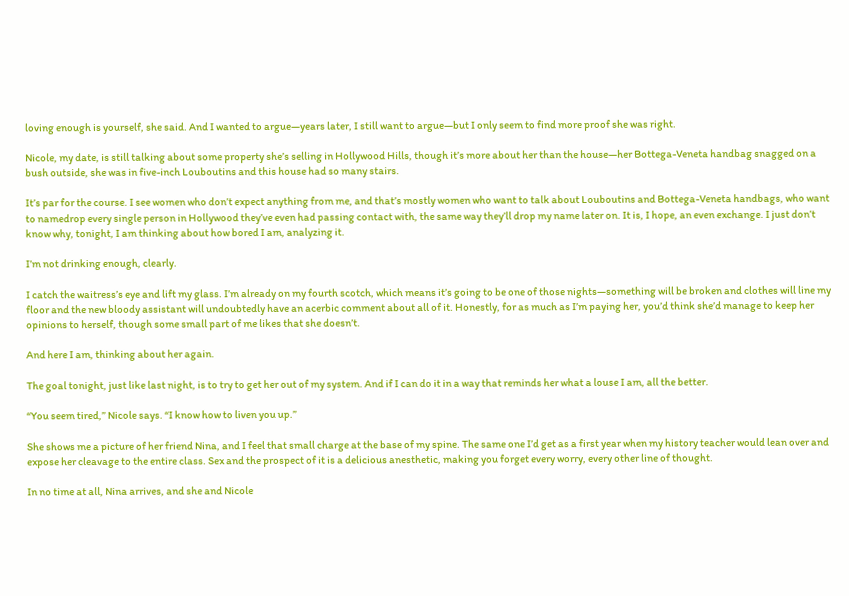loving enough is yourself, she said. And I wanted to argue—years later, I still want to argue—but I only seem to find more proof she was right.

Nicole, my date, is still talking about some property she’s selling in Hollywood Hills, though it’s more about her than the house—her Bottega-Veneta handbag snagged on a bush outside, she was in five-inch Louboutins and this house had so many stairs.

It’s par for the course. I see women who don’t expect anything from me, and that’s mostly women who want to talk about Louboutins and Bottega-Veneta handbags, who want to namedrop every single person in Hollywood they’ve even had passing contact with, the same way they’ll drop my name later on. It is, I hope, an even exchange. I just don’t know why, tonight, I am thinking about how bored I am, analyzing it.

I’m not drinking enough, clearly.

I catch the waitress’s eye and lift my glass. I’m already on my fourth scotch, which means it’s going to be one of those nights—something will be broken and clothes will line my floor and the new bloody assistant will undoubtedly have an acerbic comment about all of it. Honestly, for as much as I’m paying her, you’d think she’d manage to keep her opinions to herself, though some small part of me likes that she doesn’t.

And here I am, thinking about her again.

The goal tonight, just like last night, is to try to get her out of my system. And if I can do it in a way that reminds her what a louse I am, all the better.

“You seem tired,” Nicole says. “I know how to liven you up.”

She shows me a picture of her friend Nina, and I feel that small charge at the base of my spine. The same one I’d get as a first year when my history teacher would lean over and expose her cleavage to the entire class. Sex and the prospect of it is a delicious anesthetic, making you forget every worry, every other line of thought.

In no time at all, Nina arrives, and she and Nicole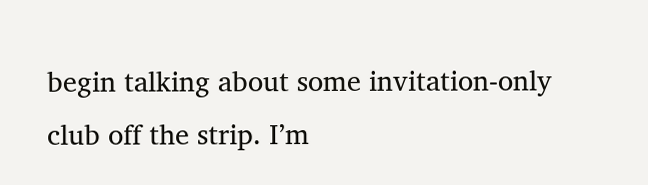begin talking about some invitation-only club off the strip. I’m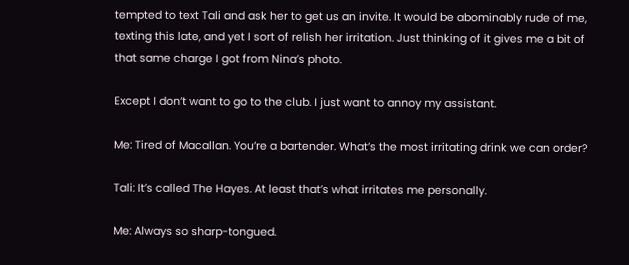tempted to text Tali and ask her to get us an invite. It would be abominably rude of me, texting this late, and yet I sort of relish her irritation. Just thinking of it gives me a bit of that same charge I got from Nina’s photo.

Except I don’t want to go to the club. I just want to annoy my assistant.

Me: Tired of Macallan. You’re a bartender. What’s the most irritating drink we can order?

Tali: It’s called The Hayes. At least that’s what irritates me personally.

Me: Always so sharp-tongued.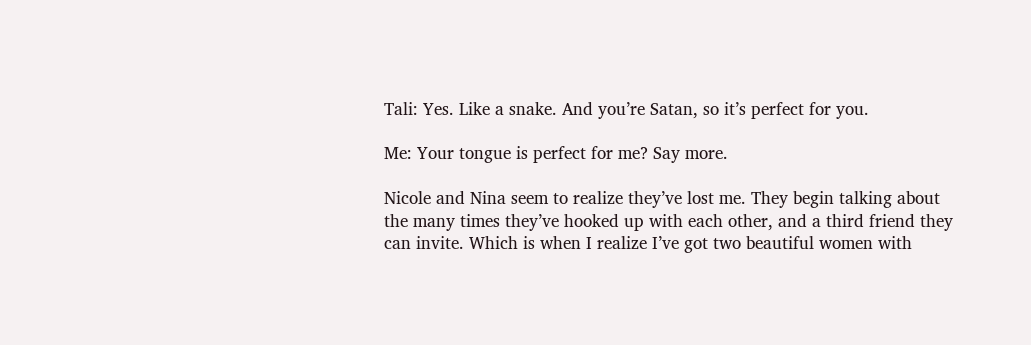Tali: Yes. Like a snake. And you’re Satan, so it’s perfect for you.

Me: Your tongue is perfect for me? Say more.

Nicole and Nina seem to realize they’ve lost me. They begin talking about the many times they’ve hooked up with each other, and a third friend they can invite. Which is when I realize I’ve got two beautiful women with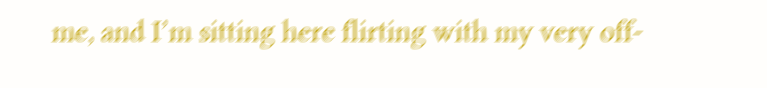me, and I’m sitting here flirting with my very off-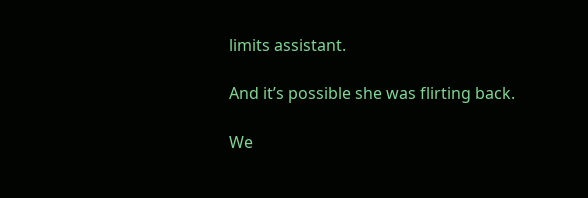limits assistant.

And it’s possible she was flirting back.

We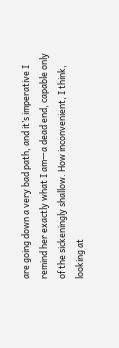are going down a very bad path, and it’s imperative I remind her exactly what I am—a dead end, capable only of the sickeningly shallow. How inconvenient, I think, looking at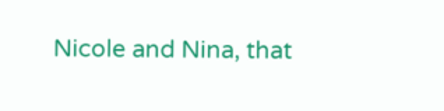Nicole and Nina, that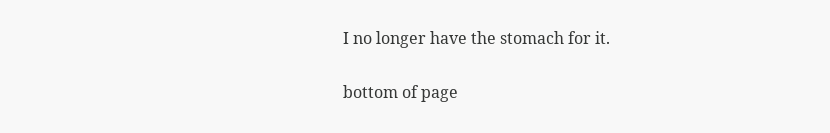I no longer have the stomach for it.

bottom of page